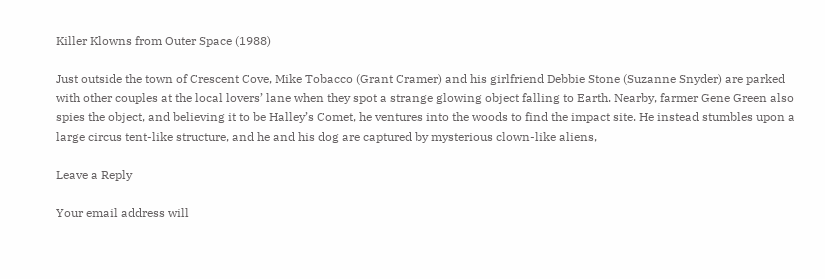Killer Klowns from Outer Space (1988)

Just outside the town of Crescent Cove, Mike Tobacco (Grant Cramer) and his girlfriend Debbie Stone (Suzanne Snyder) are parked with other couples at the local lovers’ lane when they spot a strange glowing object falling to Earth. Nearby, farmer Gene Green also spies the object, and believing it to be Halley’s Comet, he ventures into the woods to find the impact site. He instead stumbles upon a large circus tent-like structure, and he and his dog are captured by mysterious clown-like aliens,

Leave a Reply

Your email address will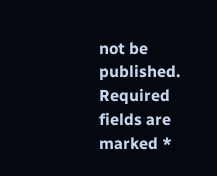not be published. Required fields are marked *